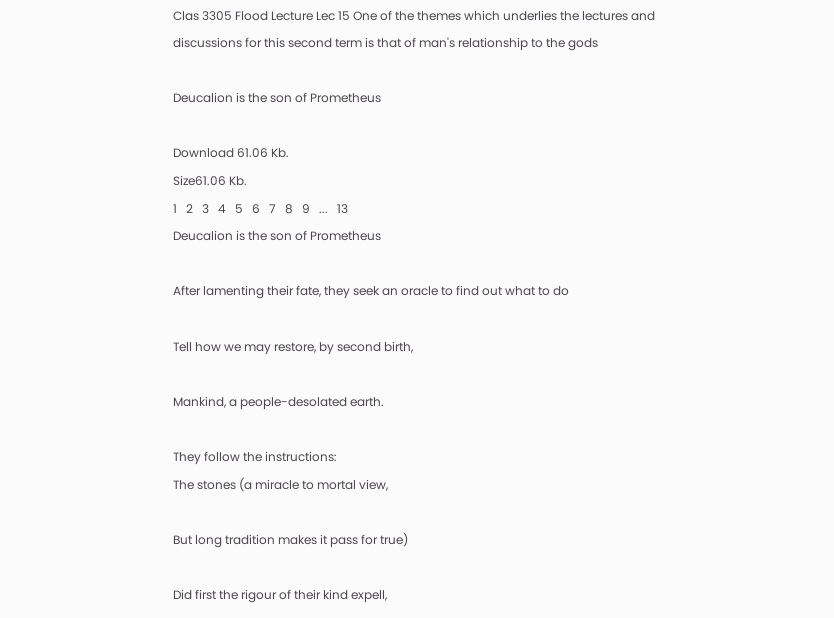Clas 3305 Flood Lecture Lec 15 One of the themes which underlies the lectures and discussions for this second term is that of man's relationship to the gods

Deucalion is the son of Prometheus

Download 61.06 Kb.
Size61.06 Kb.
1   2   3   4   5   6   7   8   9   ...   13
Deucalion is the son of Prometheus

After lamenting their fate, they seek an oracle to find out what to do

Tell how we may restore, by second birth,

Mankind, a people-desolated earth.

They follow the instructions:
The stones (a miracle to mortal view,

But long tradition makes it pass for true)

Did first the rigour of their kind expell,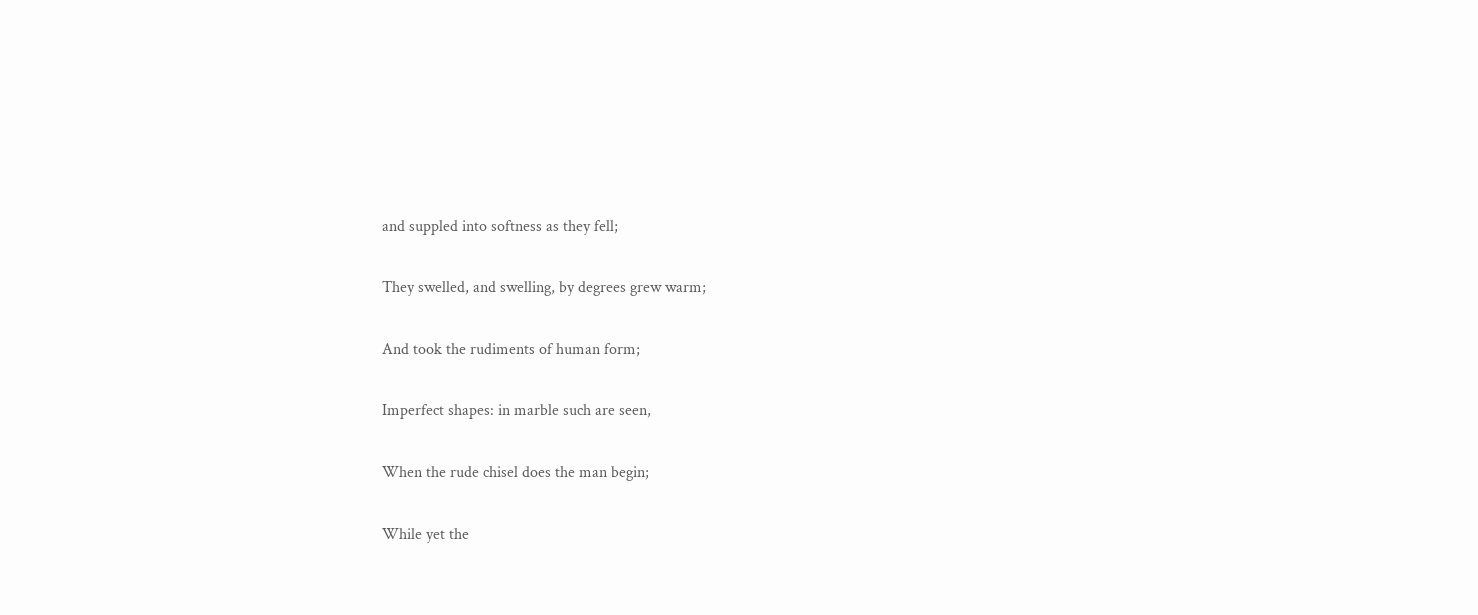and suppled into softness as they fell;

They swelled, and swelling, by degrees grew warm;

And took the rudiments of human form;

Imperfect shapes: in marble such are seen,

When the rude chisel does the man begin;

While yet the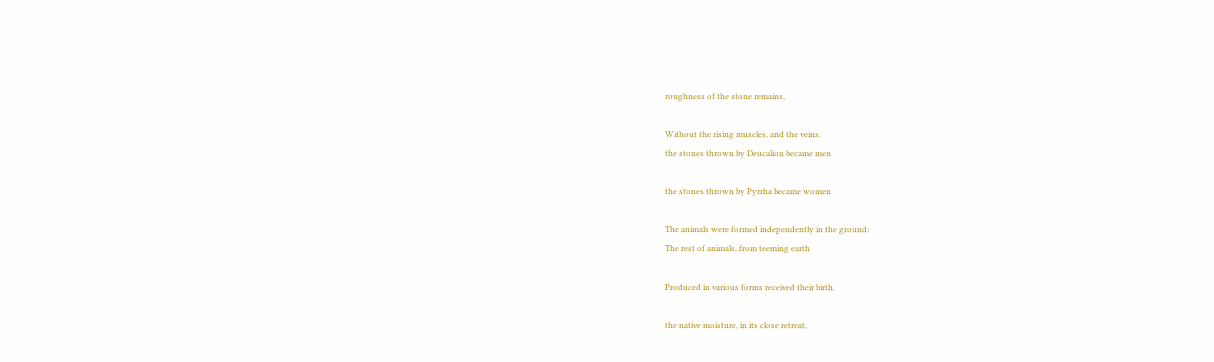roughness of the stone remains,

Without the rising muscles, and the veins.
the stones thrown by Deucalion became men

the stones thrown by Pyrrha became women

The animals were formed independently in the ground:
The rest of animals, from teeming earth

Produced in various forms received their birth.

the native moisture, in its close retreat,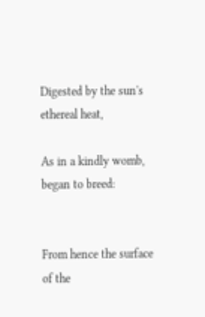Digested by the sun's ethereal heat,

As in a kindly womb, began to breed:


From hence the surface of the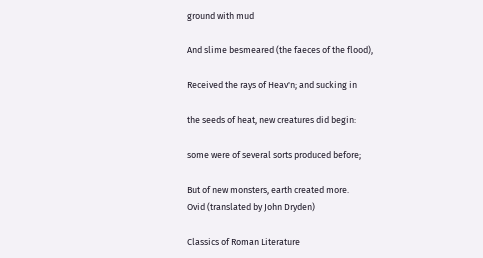ground with mud

And slime besmeared (the faeces of the flood),

Received the rays of Heav'n; and sucking in

the seeds of heat, new creatures did begin:

some were of several sorts produced before;

But of new monsters, earth created more.
Ovid (translated by John Dryden)

Classics of Roman Literature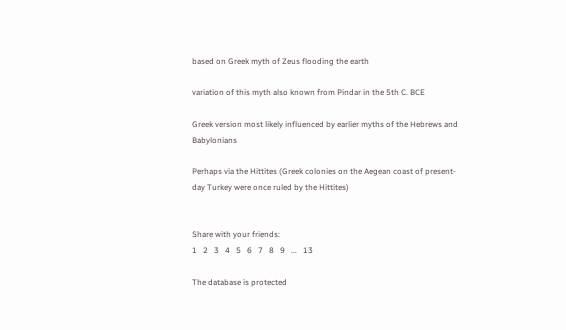based on Greek myth of Zeus flooding the earth

variation of this myth also known from Pindar in the 5th C. BCE

Greek version most likely influenced by earlier myths of the Hebrews and Babylonians

Perhaps via the Hittites (Greek colonies on the Aegean coast of present-day Turkey were once ruled by the Hittites)


Share with your friends:
1   2   3   4   5   6   7   8   9   ...   13

The database is protected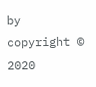by copyright © 2020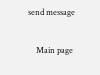send message

    Main page